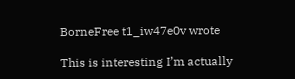BorneFree t1_iw47e0v wrote

This is interesting I’m actually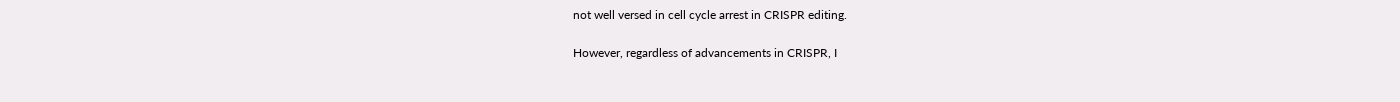not well versed in cell cycle arrest in CRISPR editing.

However, regardless of advancements in CRISPR, I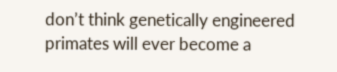don’t think genetically engineered primates will ever become a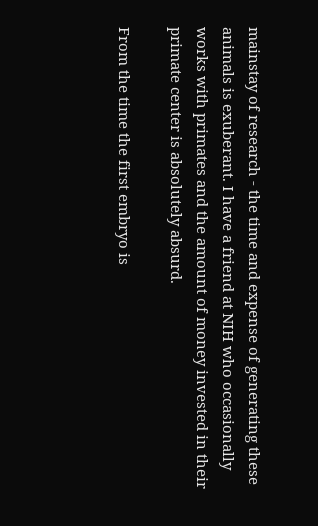mainstay of research - the time and expense of generating these animals is exuberant. I have a friend at NIH who occasionally works with primates and the amount of money invested in their primate center is absolutely absurd.

From the time the first embryo is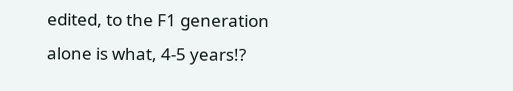edited, to the F1 generation alone is what, 4-5 years!?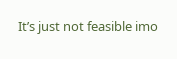It’s just not feasible imo